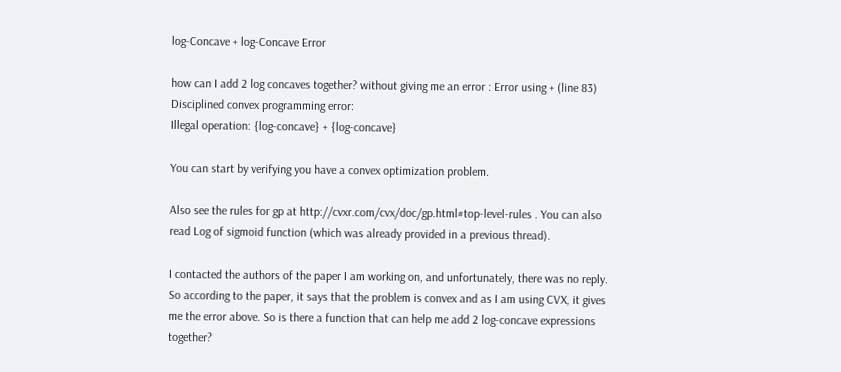log-Concave + log-Concave Error

how can I add 2 log concaves together? without giving me an error : Error using + (line 83)
Disciplined convex programming error:
Illegal operation: {log-concave} + {log-concave}

You can start by verifying you have a convex optimization problem.

Also see the rules for gp at http://cvxr.com/cvx/doc/gp.html#top-level-rules . You can also read Log of sigmoid function (which was already provided in a previous thread).

I contacted the authors of the paper I am working on, and unfortunately, there was no reply. So according to the paper, it says that the problem is convex and as I am using CVX, it gives me the error above. So is there a function that can help me add 2 log-concave expressions together?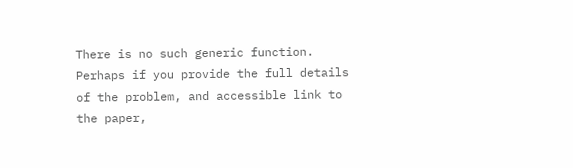There is no such generic function. Perhaps if you provide the full details of the problem, and accessible link to the paper,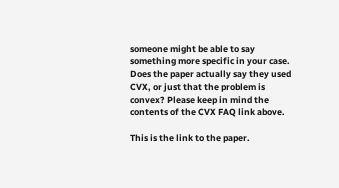someone might be able to say something more specific in your case. Does the paper actually say they used CVX, or just that the problem is convex? Please keep in mind the contents of the CVX FAQ link above.

This is the link to the paper.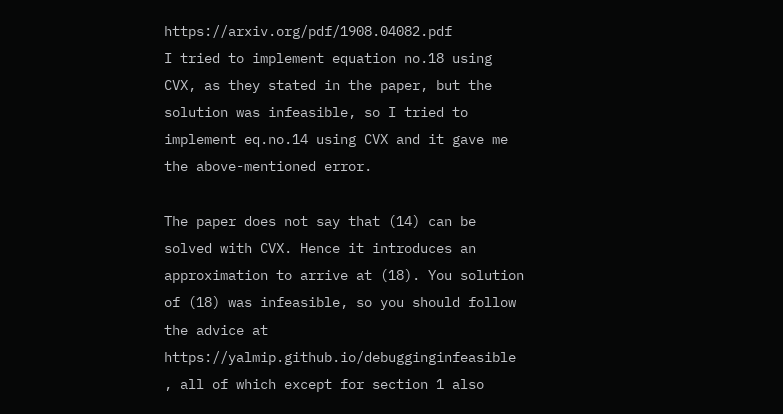https://arxiv.org/pdf/1908.04082.pdf
I tried to implement equation no.18 using CVX, as they stated in the paper, but the solution was infeasible, so I tried to implement eq.no.14 using CVX and it gave me the above-mentioned error.

The paper does not say that (14) can be solved with CVX. Hence it introduces an approximation to arrive at (18). You solution of (18) was infeasible, so you should follow the advice at https://yalmip.github.io/debugginginfeasible , all of which except for section 1 also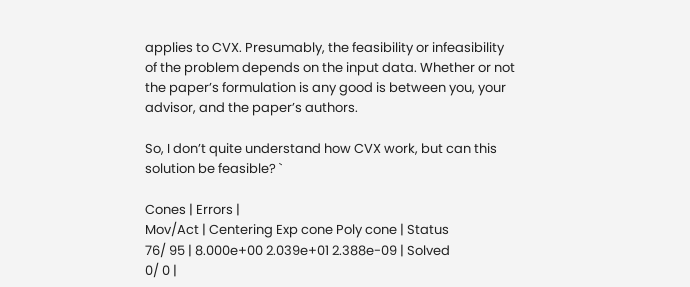applies to CVX. Presumably, the feasibility or infeasibility of the problem depends on the input data. Whether or not the paper’s formulation is any good is between you, your advisor, and the paper’s authors.

So, I don’t quite understand how CVX work, but can this solution be feasible? `

Cones | Errors |
Mov/Act | Centering Exp cone Poly cone | Status
76/ 95 | 8.000e+00 2.039e+01 2.388e-09 | Solved
0/ 0 |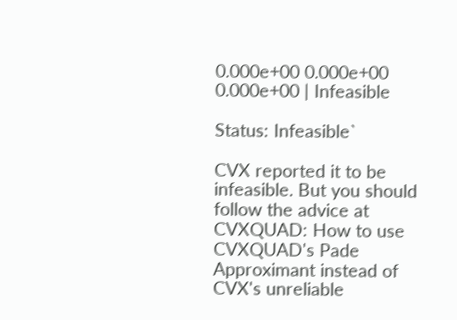0.000e+00 0.000e+00 0.000e+00 | Infeasible

Status: Infeasible`

CVX reported it to be infeasible. But you should follow the advice at CVXQUAD: How to use CVXQUAD's Pade Approximant instead of CVX's unreliable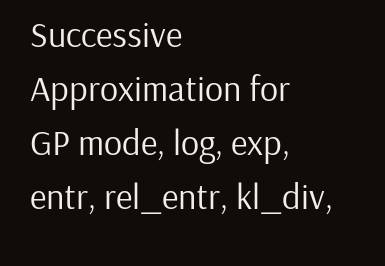Successive Approximation for GP mode, log, exp, entr, rel_entr, kl_div,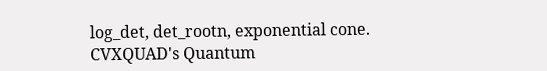log_det, det_rootn, exponential cone. CVXQUAD's Quantum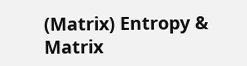(Matrix) Entropy & Matrix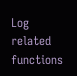Log related functions